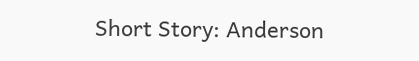Short Story: Anderson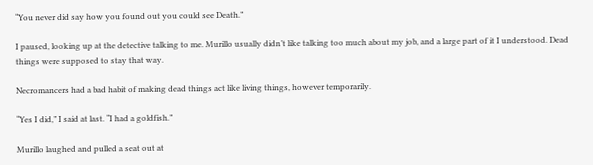“You never did say how you found out you could see Death.”

I paused, looking up at the detective talking to me. Murillo usually didn’t like talking too much about my job, and a large part of it I understood. Dead things were supposed to stay that way.

Necromancers had a bad habit of making dead things act like living things, however temporarily.

“Yes I did,” I said at last. “I had a goldfish.”

Murillo laughed and pulled a seat out at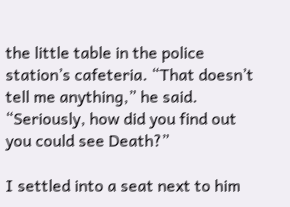the little table in the police station’s cafeteria. “That doesn’t tell me anything,” he said. “Seriously, how did you find out you could see Death?”

I settled into a seat next to him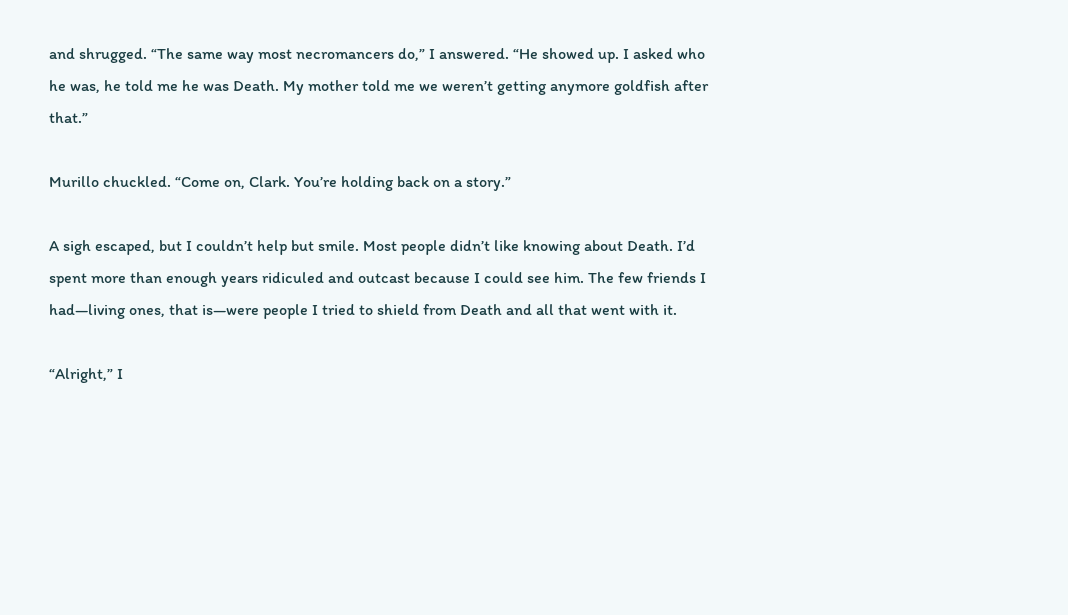and shrugged. “The same way most necromancers do,” I answered. “He showed up. I asked who he was, he told me he was Death. My mother told me we weren’t getting anymore goldfish after that.”

Murillo chuckled. “Come on, Clark. You’re holding back on a story.”

A sigh escaped, but I couldn’t help but smile. Most people didn’t like knowing about Death. I’d spent more than enough years ridiculed and outcast because I could see him. The few friends I had—living ones, that is—were people I tried to shield from Death and all that went with it.

“Alright,” I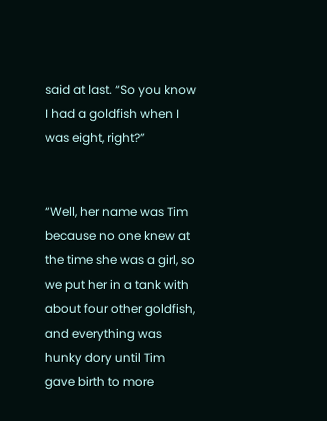said at last. “So you know I had a goldfish when I was eight, right?”


“Well, her name was Tim because no one knew at the time she was a girl, so we put her in a tank with about four other goldfish, and everything was hunky dory until Tim gave birth to more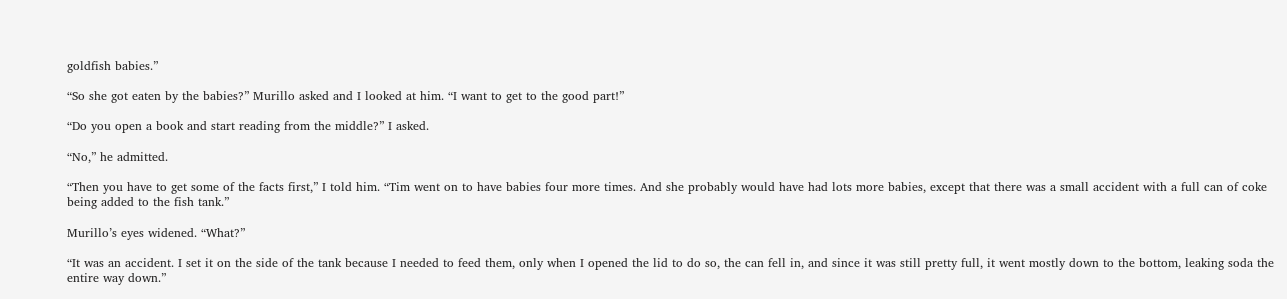goldfish babies.”

“So she got eaten by the babies?” Murillo asked and I looked at him. “I want to get to the good part!”

“Do you open a book and start reading from the middle?” I asked.

“No,” he admitted.

“Then you have to get some of the facts first,” I told him. “Tim went on to have babies four more times. And she probably would have had lots more babies, except that there was a small accident with a full can of coke being added to the fish tank.”

Murillo’s eyes widened. “What?”

“It was an accident. I set it on the side of the tank because I needed to feed them, only when I opened the lid to do so, the can fell in, and since it was still pretty full, it went mostly down to the bottom, leaking soda the entire way down.”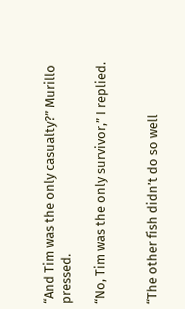“And Tim was the only casualty?” Murillo pressed.

“No, Tim was the only survivor,” I replied.


“The other fish didn’t do so well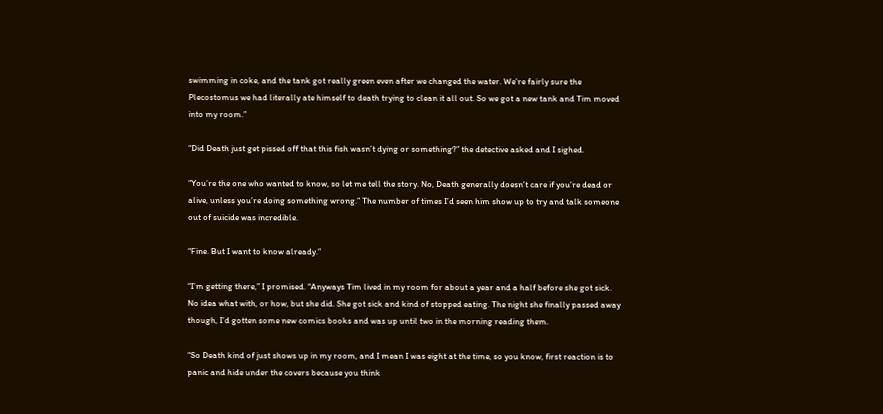swimming in coke, and the tank got really green even after we changed the water. We’re fairly sure the Plecostomus we had literally ate himself to death trying to clean it all out. So we got a new tank and Tim moved into my room.”

“Did Death just get pissed off that this fish wasn’t dying or something?” the detective asked and I sighed.

“You’re the one who wanted to know, so let me tell the story. No, Death generally doesn’t care if you’re dead or alive, unless you’re doing something wrong.” The number of times I’d seen him show up to try and talk someone out of suicide was incredible.

“Fine. But I want to know already.”

“I’m getting there,” I promised. “Anyways Tim lived in my room for about a year and a half before she got sick. No idea what with, or how, but she did. She got sick and kind of stopped eating. The night she finally passed away though, I’d gotten some new comics books and was up until two in the morning reading them.

“So Death kind of just shows up in my room, and I mean I was eight at the time, so you know, first reaction is to panic and hide under the covers because you think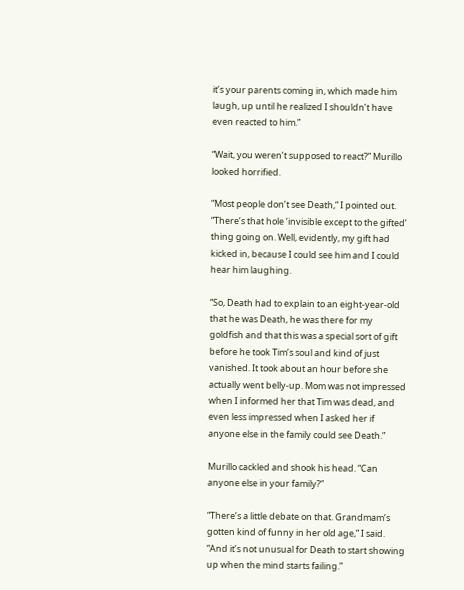it’s your parents coming in, which made him laugh, up until he realized I shouldn’t have even reacted to him.”

“Wait, you weren’t supposed to react?” Murillo looked horrified.

“Most people don’t see Death,” I pointed out. “There’s that hole ‘invisible except to the gifted’ thing going on. Well, evidently, my gift had kicked in, because I could see him and I could hear him laughing.

“So, Death had to explain to an eight-year-old that he was Death, he was there for my goldfish and that this was a special sort of gift before he took Tim’s soul and kind of just vanished. It took about an hour before she actually went belly-up. Mom was not impressed when I informed her that Tim was dead, and even less impressed when I asked her if anyone else in the family could see Death.”

Murillo cackled and shook his head. “Can anyone else in your family?”

“There’s a little debate on that. Grandmam’s gotten kind of funny in her old age,” I said. “And it’s not unusual for Death to start showing up when the mind starts failing.”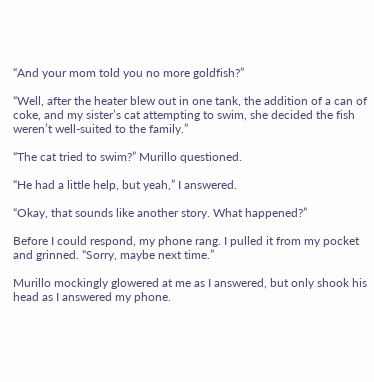“And your mom told you no more goldfish?”

“Well, after the heater blew out in one tank, the addition of a can of coke, and my sister’s cat attempting to swim, she decided the fish weren’t well-suited to the family.”

“The cat tried to swim?” Murillo questioned.

“He had a little help, but yeah,” I answered.

“Okay, that sounds like another story. What happened?”

Before I could respond, my phone rang. I pulled it from my pocket and grinned. “Sorry, maybe next time.”

Murillo mockingly glowered at me as I answered, but only shook his head as I answered my phone.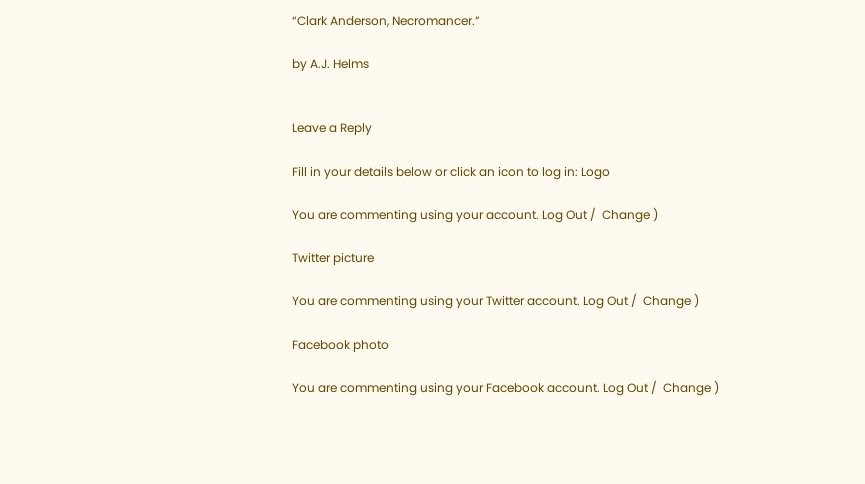“Clark Anderson, Necromancer.”

by A.J. Helms


Leave a Reply

Fill in your details below or click an icon to log in: Logo

You are commenting using your account. Log Out /  Change )

Twitter picture

You are commenting using your Twitter account. Log Out /  Change )

Facebook photo

You are commenting using your Facebook account. Log Out /  Change )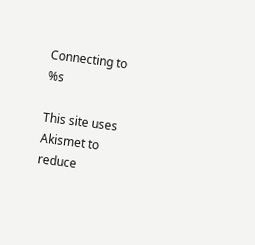Connecting to %s

This site uses Akismet to reduce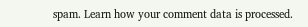spam. Learn how your comment data is processed.